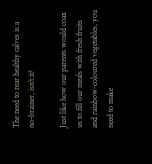The need to rear healthy calves is a no-brainer, isn’t it?

Just like how our parents would coax us to fill our meals with fresh fruits and rainbow-coloured vegetables, you need to make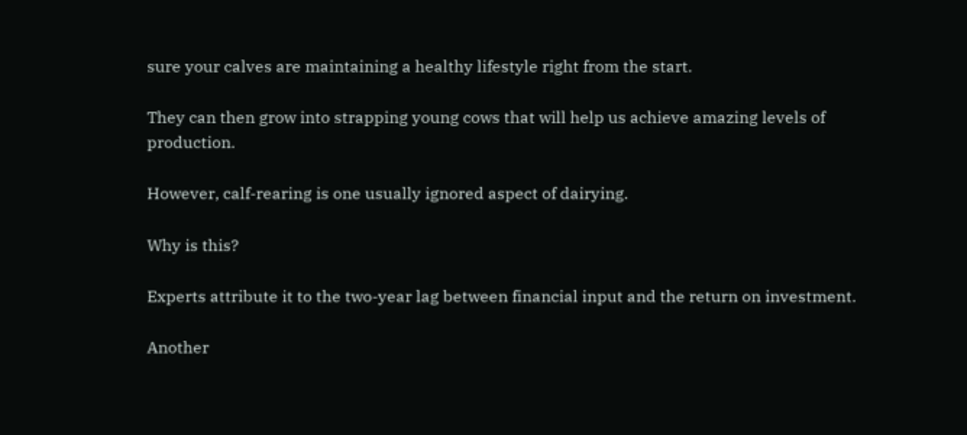sure your calves are maintaining a healthy lifestyle right from the start.

They can then grow into strapping young cows that will help us achieve amazing levels of production.

However, calf-rearing is one usually ignored aspect of dairying.

Why is this?

Experts attribute it to the two-year lag between financial input and the return on investment.

Another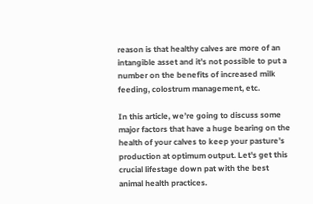reason is that healthy calves are more of an intangible asset and it’s not possible to put a number on the benefits of increased milk feeding, colostrum management, etc.

In this article, we’re going to discuss some major factors that have a huge bearing on the health of your calves to keep your pasture’s production at optimum output. Let's get this crucial lifestage down pat with the best animal health practices.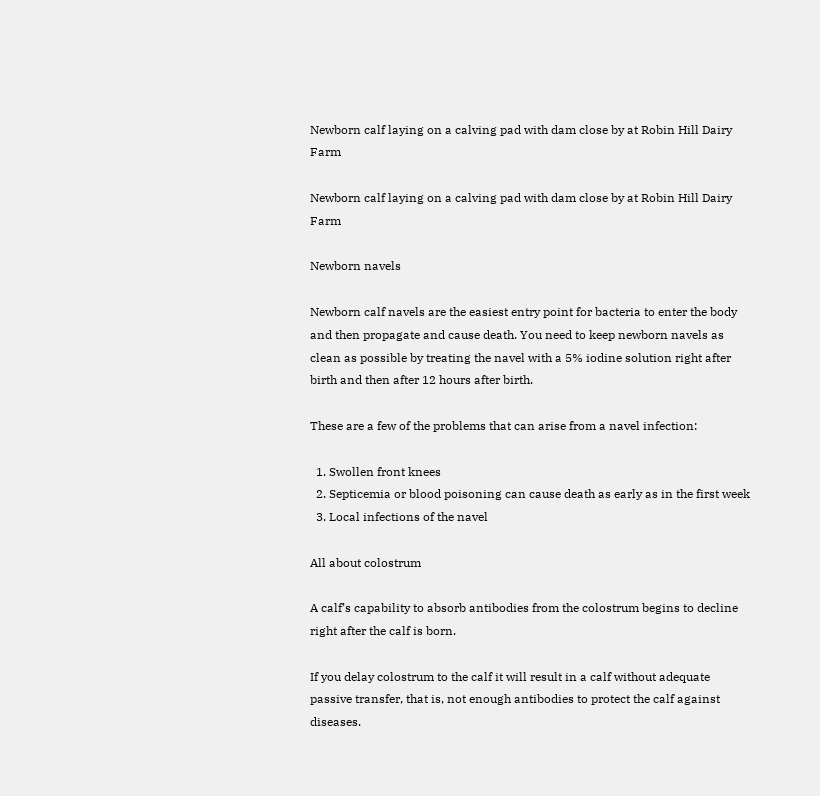Newborn calf laying on a calving pad with dam close by at Robin Hill Dairy Farm

Newborn calf laying on a calving pad with dam close by at Robin Hill Dairy Farm

Newborn navels

Newborn calf navels are the easiest entry point for bacteria to enter the body and then propagate and cause death. You need to keep newborn navels as clean as possible by treating the navel with a 5% iodine solution right after birth and then after 12 hours after birth.

These are a few of the problems that can arise from a navel infection:

  1. Swollen front knees
  2. Septicemia or blood poisoning can cause death as early as in the first week
  3. Local infections of the navel

All about colostrum

A calf’s capability to absorb antibodies from the colostrum begins to decline right after the calf is born.

If you delay colostrum to the calf it will result in a calf without adequate passive transfer, that is, not enough antibodies to protect the calf against diseases.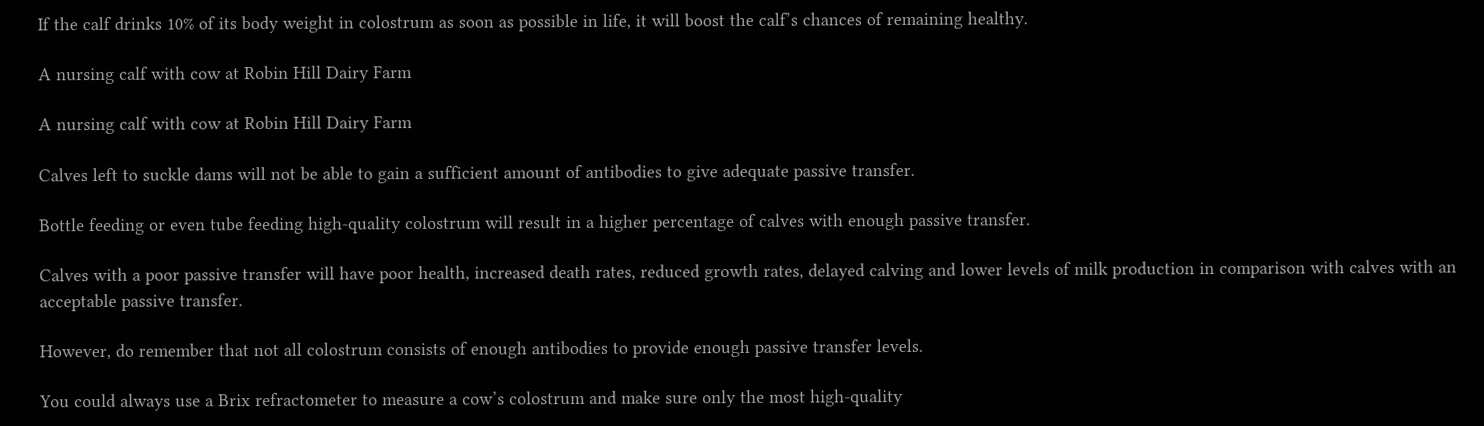If the calf drinks 10% of its body weight in colostrum as soon as possible in life, it will boost the calf’s chances of remaining healthy.

A nursing calf with cow at Robin Hill Dairy Farm

A nursing calf with cow at Robin Hill Dairy Farm

Calves left to suckle dams will not be able to gain a sufficient amount of antibodies to give adequate passive transfer.

Bottle feeding or even tube feeding high-quality colostrum will result in a higher percentage of calves with enough passive transfer.

Calves with a poor passive transfer will have poor health, increased death rates, reduced growth rates, delayed calving and lower levels of milk production in comparison with calves with an acceptable passive transfer.

However, do remember that not all colostrum consists of enough antibodies to provide enough passive transfer levels.

You could always use a Brix refractometer to measure a cow’s colostrum and make sure only the most high-quality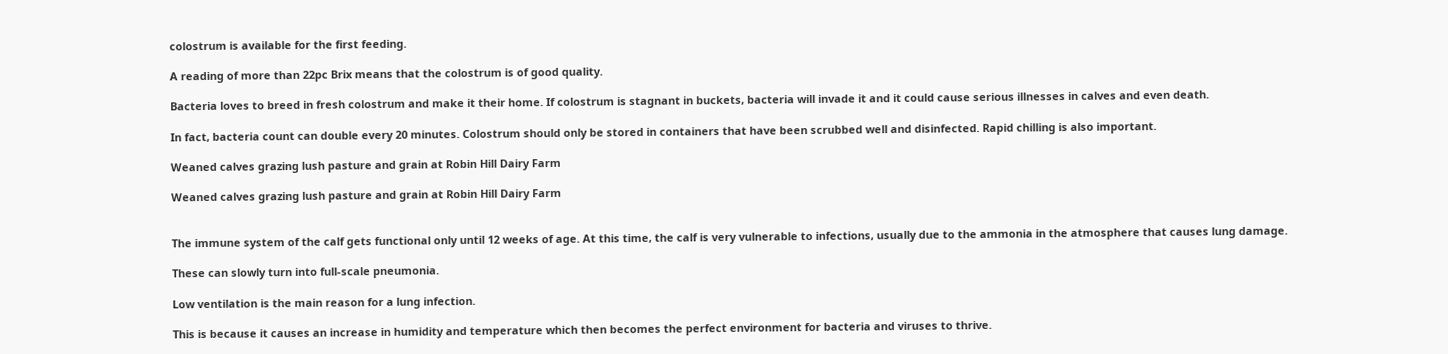colostrum is available for the first feeding.

A reading of more than 22pc Brix means that the colostrum is of good quality.

Bacteria loves to breed in fresh colostrum and make it their home. If colostrum is stagnant in buckets, bacteria will invade it and it could cause serious illnesses in calves and even death.

In fact, bacteria count can double every 20 minutes. Colostrum should only be stored in containers that have been scrubbed well and disinfected. Rapid chilling is also important.

Weaned calves grazing lush pasture and grain at Robin Hill Dairy Farm

Weaned calves grazing lush pasture and grain at Robin Hill Dairy Farm


The immune system of the calf gets functional only until 12 weeks of age. At this time, the calf is very vulnerable to infections, usually due to the ammonia in the atmosphere that causes lung damage.

These can slowly turn into full-scale pneumonia.

Low ventilation is the main reason for a lung infection.

This is because it causes an increase in humidity and temperature which then becomes the perfect environment for bacteria and viruses to thrive.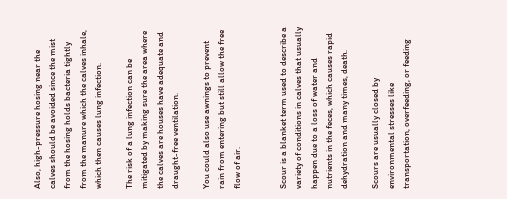Also, high-pressure hosing near the calves should be avoided since the mist from the hosing holds bacteria tightly from the manure which the calves inhale, which then causes lung infection.

The risk of a lung infection can be mitigated by making sure the area where the calves are houses have adequate and draught-free ventilation.

You could also use awnings to prevent rain from entering but still allow the free flow of air.


Scour is a blanket term used to describe a variety of conditions in calves that usually happen due to a loss of water and nutrients in the feces, which causes rapid dehydration and many times, death.

Scours are usually closed by environmental stresses like transportation, overfeeding, or feeding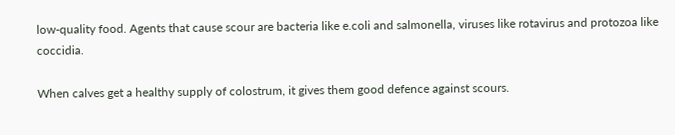low-quality food. Agents that cause scour are bacteria like e.coli and salmonella, viruses like rotavirus and protozoa like coccidia.

When calves get a healthy supply of colostrum, it gives them good defence against scours.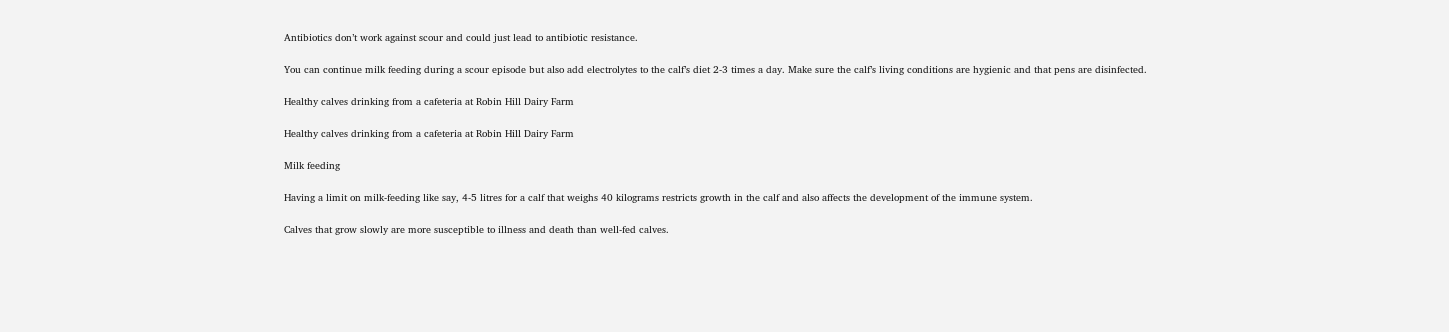Antibiotics don’t work against scour and could just lead to antibiotic resistance.

You can continue milk feeding during a scour episode but also add electrolytes to the calf’s diet 2-3 times a day. Make sure the calf’s living conditions are hygienic and that pens are disinfected.

Healthy calves drinking from a cafeteria at Robin Hill Dairy Farm

Healthy calves drinking from a cafeteria at Robin Hill Dairy Farm

Milk feeding

Having a limit on milk-feeding like say, 4-5 litres for a calf that weighs 40 kilograms restricts growth in the calf and also affects the development of the immune system.

Calves that grow slowly are more susceptible to illness and death than well-fed calves.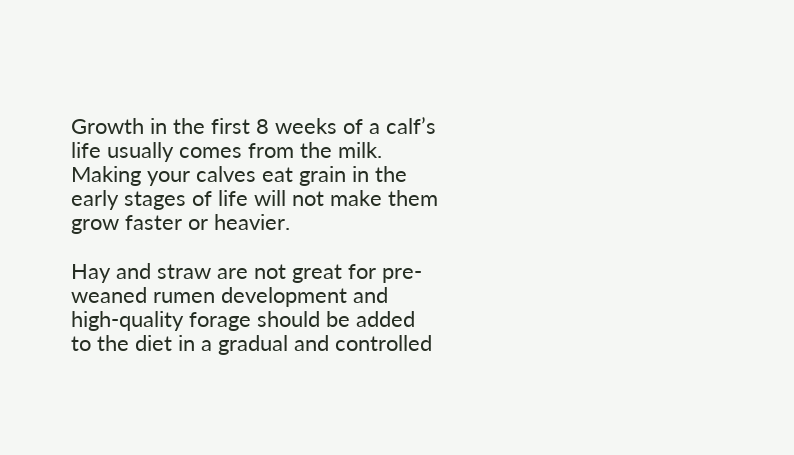Growth in the first 8 weeks of a calf’s life usually comes from the milk. Making your calves eat grain in the early stages of life will not make them grow faster or heavier.

Hay and straw are not great for pre-weaned rumen development and high-quality forage should be added to the diet in a gradual and controlled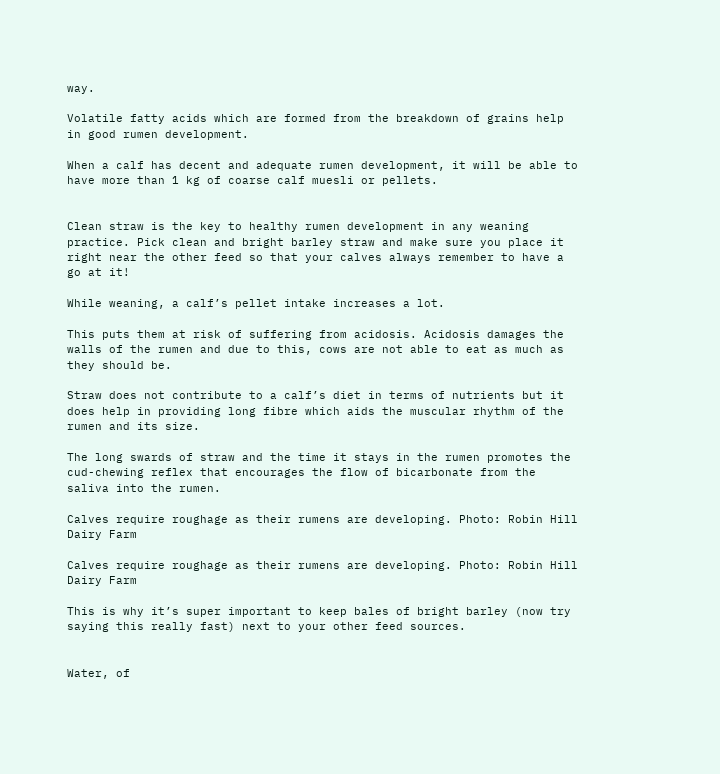way.

Volatile fatty acids which are formed from the breakdown of grains help in good rumen development.

When a calf has decent and adequate rumen development, it will be able to have more than 1 kg of coarse calf muesli or pellets.


Clean straw is the key to healthy rumen development in any weaning practice. Pick clean and bright barley straw and make sure you place it right near the other feed so that your calves always remember to have a go at it!

While weaning, a calf’s pellet intake increases a lot.

This puts them at risk of suffering from acidosis. Acidosis damages the walls of the rumen and due to this, cows are not able to eat as much as they should be.

Straw does not contribute to a calf’s diet in terms of nutrients but it does help in providing long fibre which aids the muscular rhythm of the rumen and its size.

The long swards of straw and the time it stays in the rumen promotes the cud-chewing reflex that encourages the flow of bicarbonate from the saliva into the rumen.

Calves require roughage as their rumens are developing. Photo: Robin Hill Dairy Farm

Calves require roughage as their rumens are developing. Photo: Robin Hill Dairy Farm

This is why it’s super important to keep bales of bright barley (now try saying this really fast) next to your other feed sources.


Water, of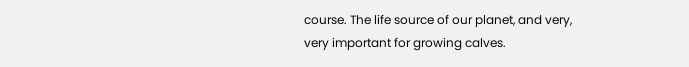course. The life source of our planet, and very, very important for growing calves.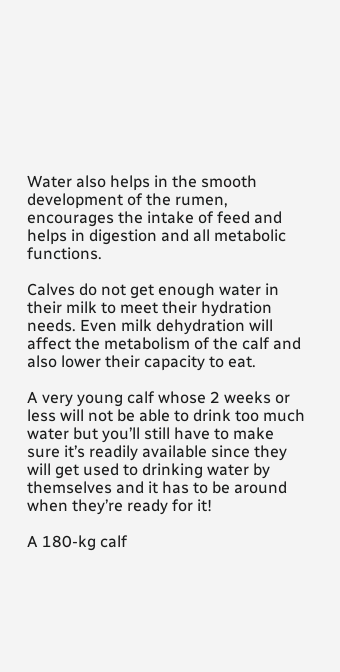Water also helps in the smooth development of the rumen, encourages the intake of feed and helps in digestion and all metabolic functions.

Calves do not get enough water in their milk to meet their hydration needs. Even milk dehydration will affect the metabolism of the calf and also lower their capacity to eat.

A very young calf whose 2 weeks or less will not be able to drink too much water but you’ll still have to make sure it’s readily available since they will get used to drinking water by themselves and it has to be around when they’re ready for it!

A 180-kg calf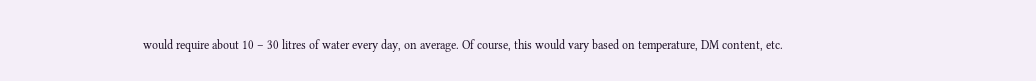would require about 10 – 30 litres of water every day, on average. Of course, this would vary based on temperature, DM content, etc.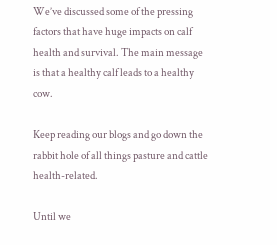We’ve discussed some of the pressing factors that have huge impacts on calf health and survival. The main message is that a healthy calf leads to a healthy cow.

Keep reading our blogs and go down the rabbit hole of all things pasture and cattle health-related.

Until we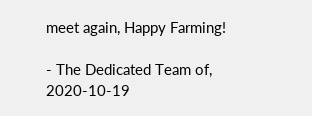meet again, Happy Farming!

- The Dedicated Team of, 2020-10-19